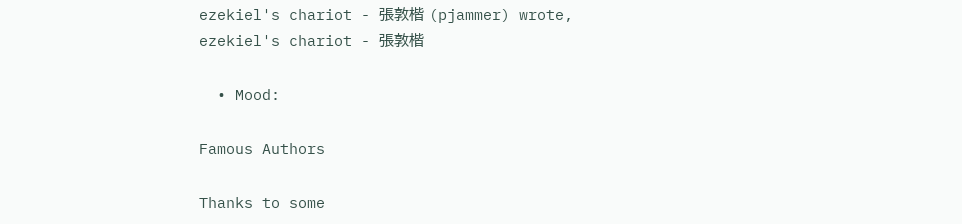ezekiel's chariot - 張敦楷 (pjammer) wrote,
ezekiel's chariot - 張敦楷

  • Mood:

Famous Authors

Thanks to some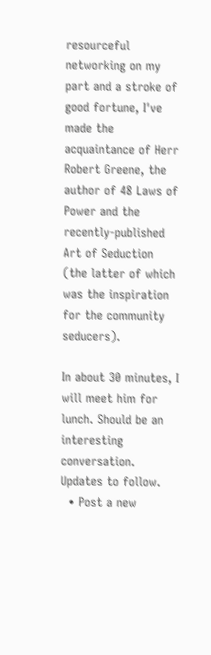resourceful networking on my part and a stroke of good fortune, I've made the acquaintance of Herr Robert Greene, the author of 48 Laws of Power and the recently-published Art of Seduction (the latter of which was the inspiration for the community seducers).

In about 30 minutes, I will meet him for lunch. Should be an interesting conversation. Updates to follow.
  • Post a new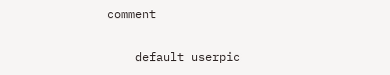comment


    default userpic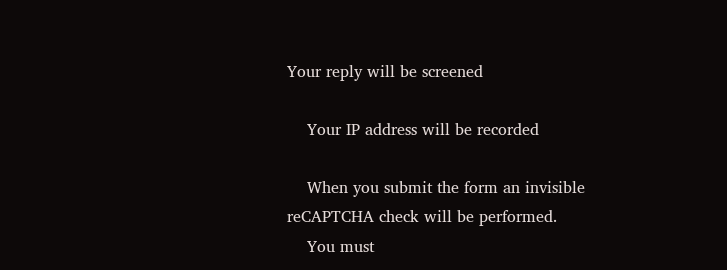Your reply will be screened

    Your IP address will be recorded

    When you submit the form an invisible reCAPTCHA check will be performed.
    You must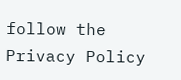follow the Privacy Policy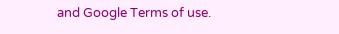and Google Terms of use.